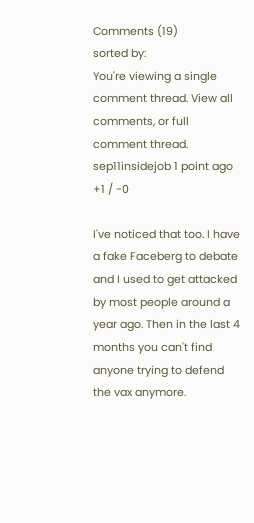Comments (19)
sorted by:
You're viewing a single comment thread. View all comments, or full comment thread.
sep11insidejob 1 point ago +1 / -0

I've noticed that too. I have a fake Faceberg to debate and I used to get attacked by most people around a year ago. Then in the last 4 months you can't find anyone trying to defend the vax anymore.